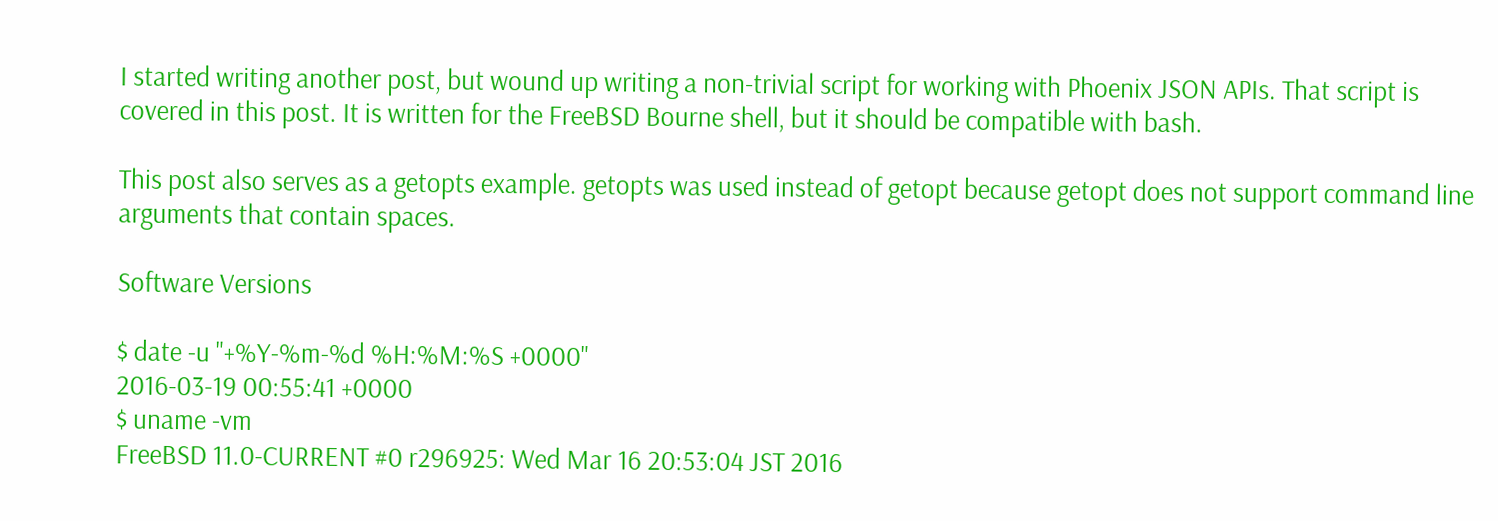I started writing another post, but wound up writing a non-trivial script for working with Phoenix JSON APIs. That script is covered in this post. It is written for the FreeBSD Bourne shell, but it should be compatible with bash.

This post also serves as a getopts example. getopts was used instead of getopt because getopt does not support command line arguments that contain spaces.

Software Versions

$ date -u "+%Y-%m-%d %H:%M:%S +0000"
2016-03-19 00:55:41 +0000
$ uname -vm
FreeBSD 11.0-CURRENT #0 r296925: Wed Mar 16 20:53:04 JST 2016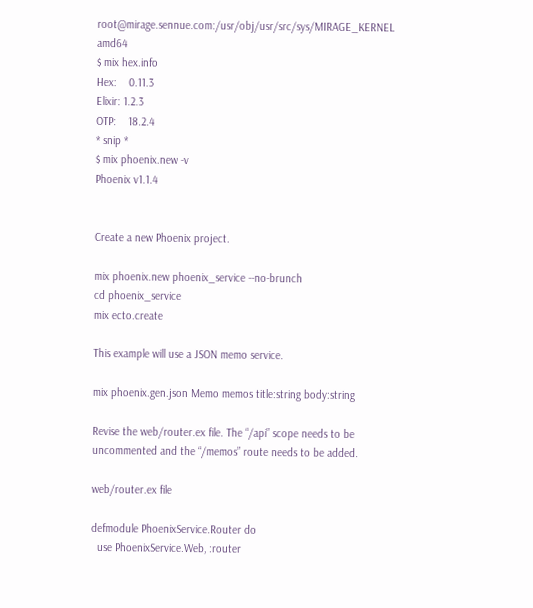root@mirage.sennue.com:/usr/obj/usr/src/sys/MIRAGE_KERNEL  amd64
$ mix hex.info
Hex:    0.11.3
Elixir: 1.2.3
OTP:    18.2.4
* snip *
$ mix phoenix.new -v
Phoenix v1.1.4


Create a new Phoenix project.

mix phoenix.new phoenix_service --no-brunch
cd phoenix_service
mix ecto.create

This example will use a JSON memo service.

mix phoenix.gen.json Memo memos title:string body:string

Revise the web/router.ex file. The “/api” scope needs to be uncommented and the “/memos” route needs to be added.

web/router.ex file

defmodule PhoenixService.Router do
  use PhoenixService.Web, :router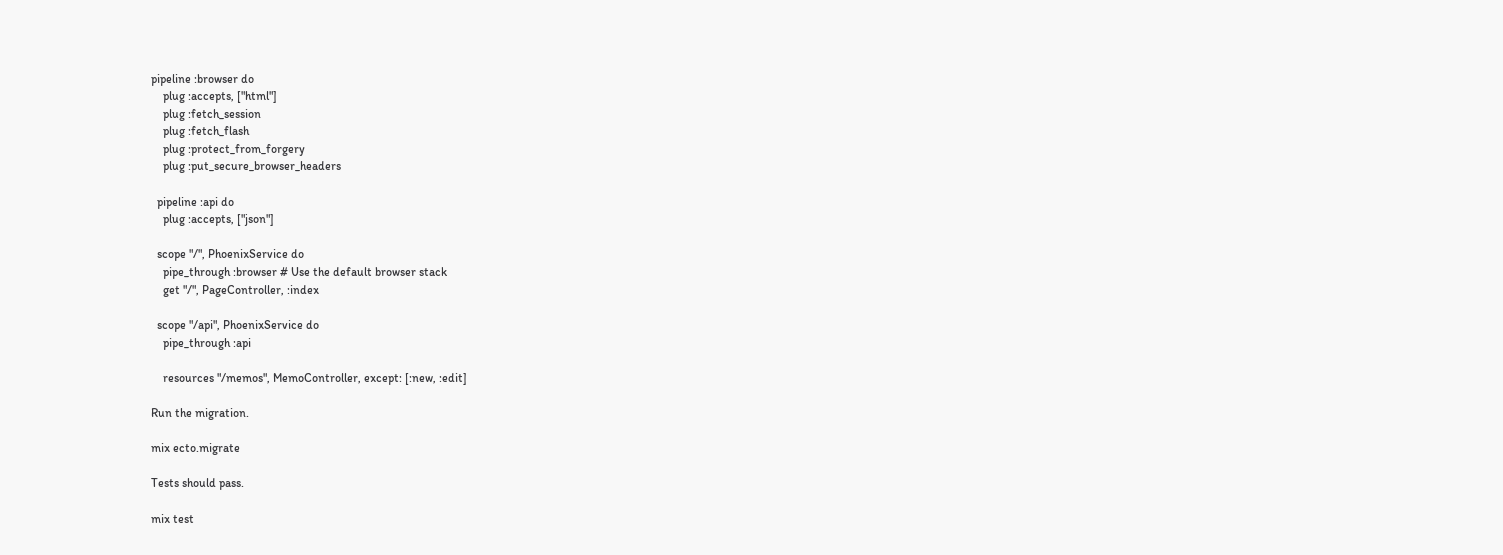pipeline :browser do
    plug :accepts, ["html"]
    plug :fetch_session
    plug :fetch_flash
    plug :protect_from_forgery
    plug :put_secure_browser_headers

  pipeline :api do
    plug :accepts, ["json"]

  scope "/", PhoenixService do
    pipe_through :browser # Use the default browser stack
    get "/", PageController, :index

  scope "/api", PhoenixService do
    pipe_through :api

    resources "/memos", MemoController, except: [:new, :edit]

Run the migration.

mix ecto.migrate

Tests should pass.

mix test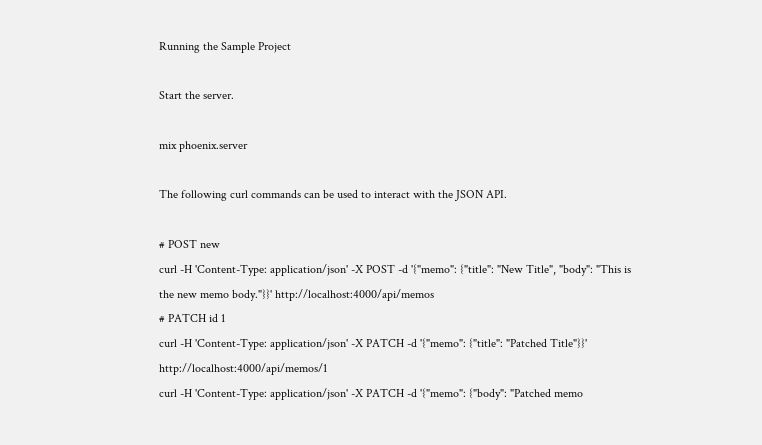Running the Sample Project

Start the server.

mix phoenix.server

The following curl commands can be used to interact with the JSON API.

# POST new
curl -H 'Content-Type: application/json' -X POST -d '{"memo": {"title": "New Title", "body": "This is the new memo body."}}' http://localhost:4000/api/memos
# PATCH id 1
curl -H 'Content-Type: application/json' -X PATCH -d '{"memo": {"title": "Patched Title"}}' http://localhost:4000/api/memos/1
curl -H 'Content-Type: application/json' -X PATCH -d '{"memo": {"body": "Patched memo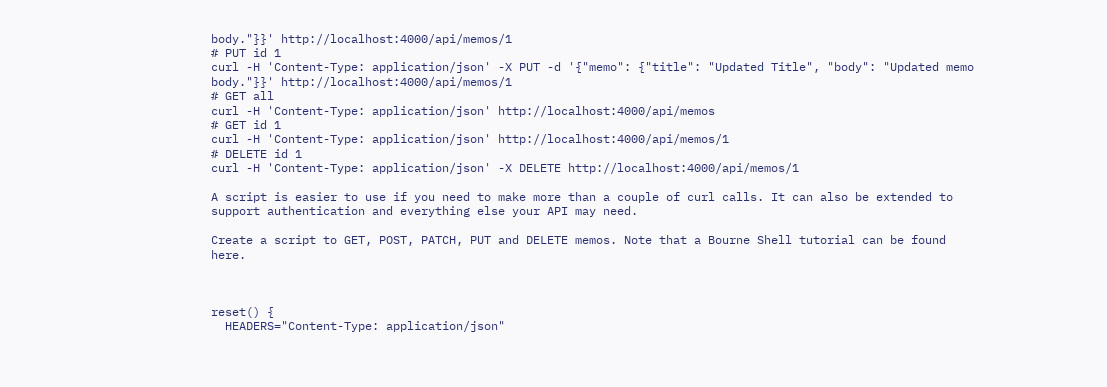body."}}' http://localhost:4000/api/memos/1
# PUT id 1
curl -H 'Content-Type: application/json' -X PUT -d '{"memo": {"title": "Updated Title", "body": "Updated memo body."}}' http://localhost:4000/api/memos/1
# GET all
curl -H 'Content-Type: application/json' http://localhost:4000/api/memos
# GET id 1
curl -H 'Content-Type: application/json' http://localhost:4000/api/memos/1
# DELETE id 1
curl -H 'Content-Type: application/json' -X DELETE http://localhost:4000/api/memos/1

A script is easier to use if you need to make more than a couple of curl calls. It can also be extended to support authentication and everything else your API may need.

Create a script to GET, POST, PATCH, PUT and DELETE memos. Note that a Bourne Shell tutorial can be found here.



reset() {
  HEADERS="Content-Type: application/json"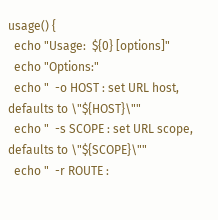usage() {
  echo "Usage:  ${0} [options]"
  echo "Options:"
  echo "  -o HOST : set URL host, defaults to \"${HOST}\""
  echo "  -s SCOPE : set URL scope, defaults to \"${SCOPE}\""
  echo "  -r ROUTE :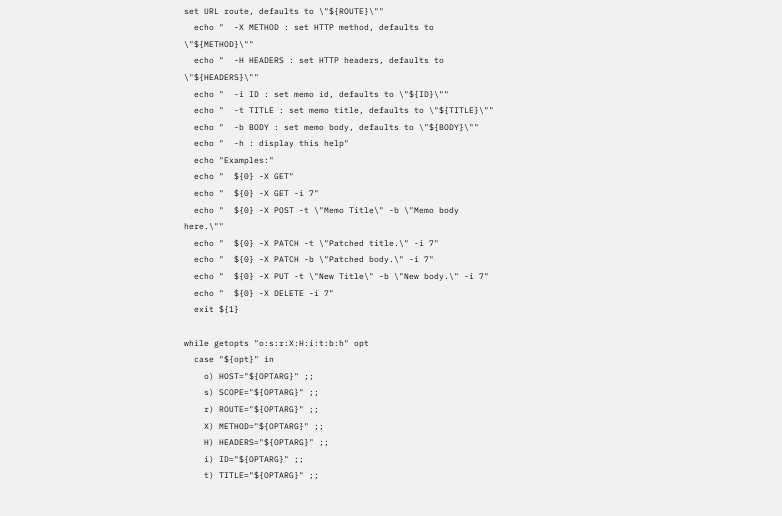set URL route, defaults to \"${ROUTE}\""
  echo "  -X METHOD : set HTTP method, defaults to \"${METHOD}\""
  echo "  -H HEADERS : set HTTP headers, defaults to \"${HEADERS}\""
  echo "  -i ID : set memo id, defaults to \"${ID}\""
  echo "  -t TITLE : set memo title, defaults to \"${TITLE}\""
  echo "  -b BODY : set memo body, defaults to \"${BODY}\""
  echo "  -h : display this help"
  echo "Examples:"
  echo "  ${0} -X GET"
  echo "  ${0} -X GET -i 7"
  echo "  ${0} -X POST -t \"Memo Title\" -b \"Memo body here.\""
  echo "  ${0} -X PATCH -t \"Patched title.\" -i 7"
  echo "  ${0} -X PATCH -b \"Patched body.\" -i 7"
  echo "  ${0} -X PUT -t \"New Title\" -b \"New body.\" -i 7"
  echo "  ${0} -X DELETE -i 7"
  exit ${1}

while getopts "o:s:r:X:H:i:t:b:h" opt
  case "${opt}" in
    o) HOST="${OPTARG}" ;;
    s) SCOPE="${OPTARG}" ;;
    r) ROUTE="${OPTARG}" ;;
    X) METHOD="${OPTARG}" ;;
    H) HEADERS="${OPTARG}" ;;
    i) ID="${OPTARG}" ;;
    t) TITLE="${OPTARG}" ;;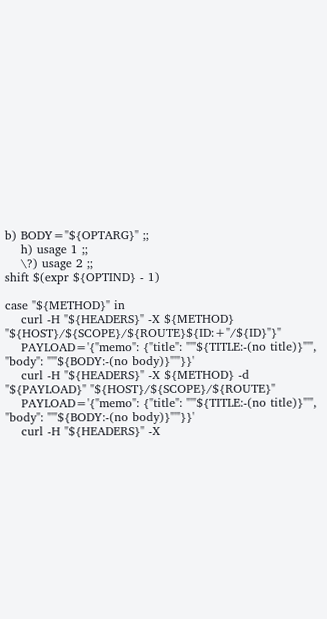b) BODY="${OPTARG}" ;;
    h) usage 1 ;;
    \?) usage 2 ;;
shift $(expr ${OPTIND} - 1)

case "${METHOD}" in
    curl -H "${HEADERS}" -X ${METHOD} "${HOST}/${SCOPE}/${ROUTE}${ID:+"/${ID}"}"
    PAYLOAD='{"memo": {"title": "'"${TITLE:-(no title)}"'", "body": "'"${BODY:-(no body)}"'"}}'
    curl -H "${HEADERS}" -X ${METHOD} -d "${PAYLOAD}" "${HOST}/${SCOPE}/${ROUTE}"
    PAYLOAD='{"memo": {"title": "'"${TITLE:-(no title)}"'", "body": "'"${BODY:-(no body)}"'"}}'
    curl -H "${HEADERS}" -X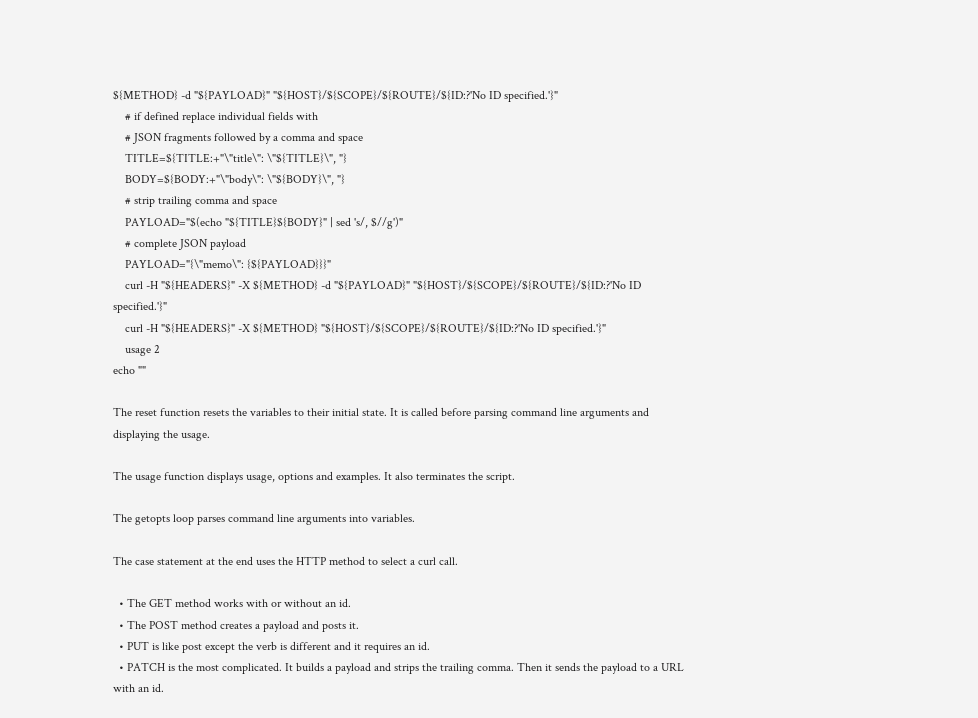${METHOD} -d "${PAYLOAD}" "${HOST}/${SCOPE}/${ROUTE}/${ID:?'No ID specified.'}"
    # if defined replace individual fields with
    # JSON fragments followed by a comma and space
    TITLE=${TITLE:+"\"title\": \"${TITLE}\", "}
    BODY=${BODY:+"\"body\": \"${BODY}\", "}
    # strip trailing comma and space
    PAYLOAD="$(echo "${TITLE}${BODY}" | sed 's/, $//g')"
    # complete JSON payload
    PAYLOAD="{\"memo\": {${PAYLOAD}}}"
    curl -H "${HEADERS}" -X ${METHOD} -d "${PAYLOAD}" "${HOST}/${SCOPE}/${ROUTE}/${ID:?'No ID specified.'}"
    curl -H "${HEADERS}" -X ${METHOD} "${HOST}/${SCOPE}/${ROUTE}/${ID:?'No ID specified.'}"
    usage 2
echo ""

The reset function resets the variables to their initial state. It is called before parsing command line arguments and displaying the usage.

The usage function displays usage, options and examples. It also terminates the script.

The getopts loop parses command line arguments into variables.

The case statement at the end uses the HTTP method to select a curl call.

  • The GET method works with or without an id.
  • The POST method creates a payload and posts it.
  • PUT is like post except the verb is different and it requires an id.
  • PATCH is the most complicated. It builds a payload and strips the trailing comma. Then it sends the payload to a URL with an id.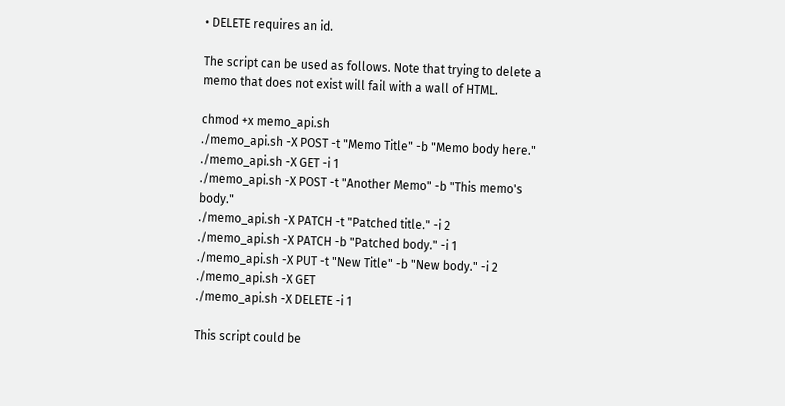• DELETE requires an id.

The script can be used as follows. Note that trying to delete a memo that does not exist will fail with a wall of HTML.

chmod +x memo_api.sh
./memo_api.sh -X POST -t "Memo Title" -b "Memo body here."
./memo_api.sh -X GET -i 1
./memo_api.sh -X POST -t "Another Memo" -b "This memo's body."
./memo_api.sh -X PATCH -t "Patched title." -i 2
./memo_api.sh -X PATCH -b "Patched body." -i 1
./memo_api.sh -X PUT -t "New Title" -b "New body." -i 2
./memo_api.sh -X GET
./memo_api.sh -X DELETE -i 1

This script could be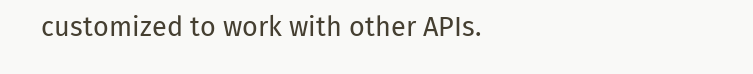customized to work with other APIs.